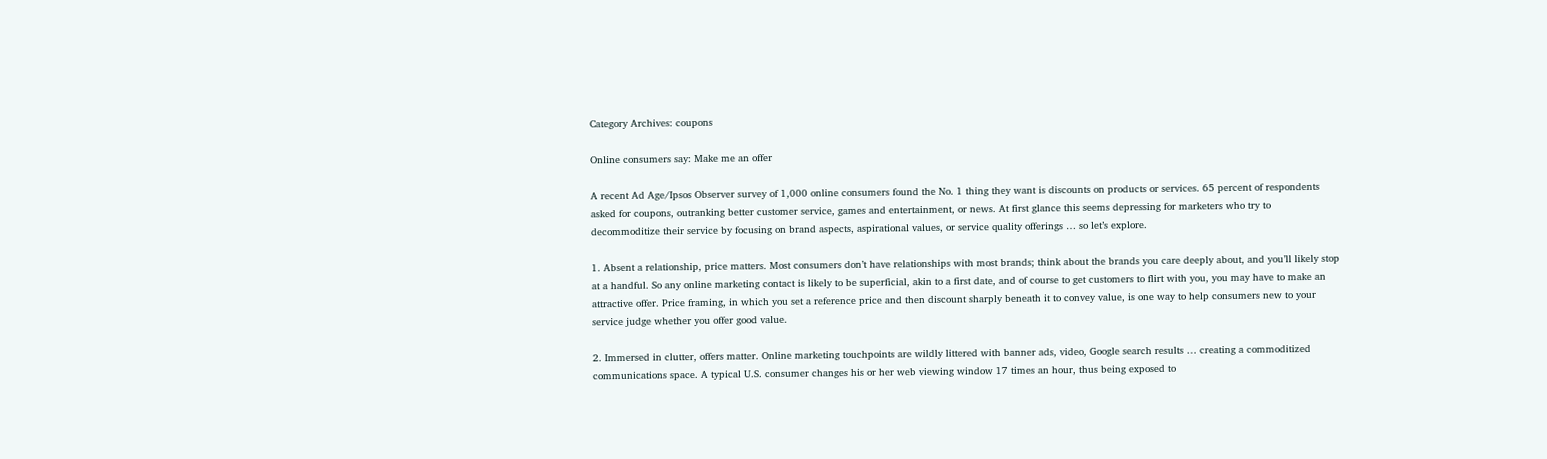Category Archives: coupons

Online consumers say: Make me an offer

A recent Ad Age/Ipsos Observer survey of 1,000 online consumers found the No. 1 thing they want is discounts on products or services. 65 percent of respondents asked for coupons, outranking better customer service, games and entertainment, or news. At first glance this seems depressing for marketers who try to decommoditize their service by focusing on brand aspects, aspirational values, or service quality offerings … so let’s explore.

1. Absent a relationship, price matters. Most consumers don’t have relationships with most brands; think about the brands you care deeply about, and you’ll likely stop at a handful. So any online marketing contact is likely to be superficial, akin to a first date, and of course to get customers to flirt with you, you may have to make an attractive offer. Price framing, in which you set a reference price and then discount sharply beneath it to convey value, is one way to help consumers new to your service judge whether you offer good value.

2. Immersed in clutter, offers matter. Online marketing touchpoints are wildly littered with banner ads, video, Google search results … creating a commoditized communications space. A typical U.S. consumer changes his or her web viewing window 17 times an hour, thus being exposed to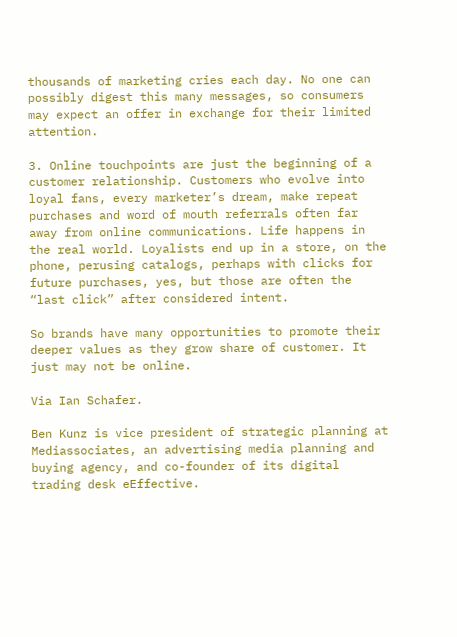thousands of marketing cries each day. No one can possibly digest this many messages, so consumers may expect an offer in exchange for their limited attention.

3. Online touchpoints are just the beginning of a customer relationship. Customers who evolve into loyal fans, every marketer’s dream, make repeat purchases and word of mouth referrals often far away from online communications. Life happens in the real world. Loyalists end up in a store, on the phone, perusing catalogs, perhaps with clicks for future purchases, yes, but those are often the “last click” after considered intent.

So brands have many opportunities to promote their deeper values as they grow share of customer. It just may not be online.

Via Ian Schafer.

Ben Kunz is vice president of strategic planning at Mediassociates, an advertising media planning and buying agency, and co-founder of its digital trading desk eEffective.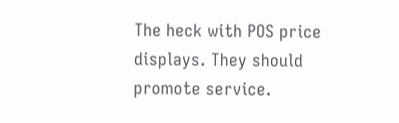The heck with POS price displays. They should promote service.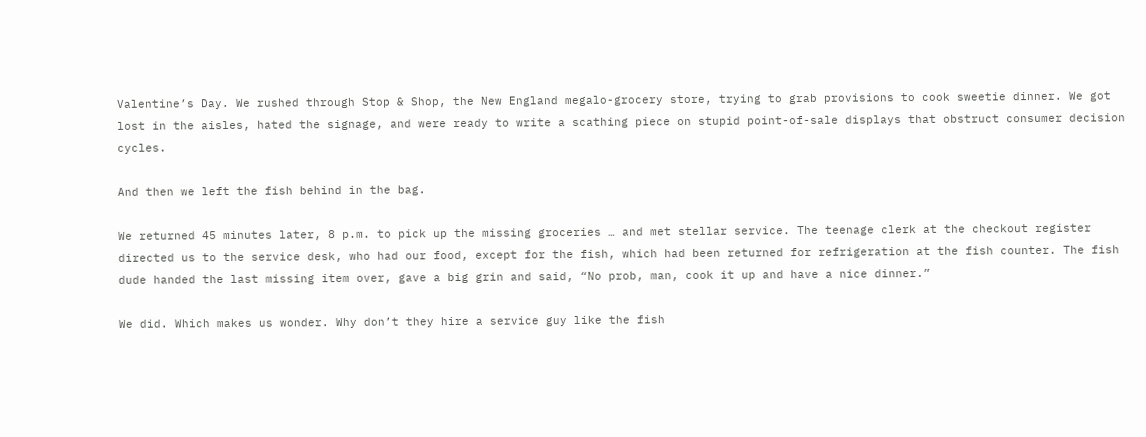Valentine’s Day. We rushed through Stop & Shop, the New England megalo-grocery store, trying to grab provisions to cook sweetie dinner. We got lost in the aisles, hated the signage, and were ready to write a scathing piece on stupid point-of-sale displays that obstruct consumer decision cycles.

And then we left the fish behind in the bag.

We returned 45 minutes later, 8 p.m. to pick up the missing groceries … and met stellar service. The teenage clerk at the checkout register directed us to the service desk, who had our food, except for the fish, which had been returned for refrigeration at the fish counter. The fish dude handed the last missing item over, gave a big grin and said, “No prob, man, cook it up and have a nice dinner.”

We did. Which makes us wonder. Why don’t they hire a service guy like the fish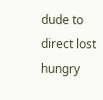dude to direct lost hungry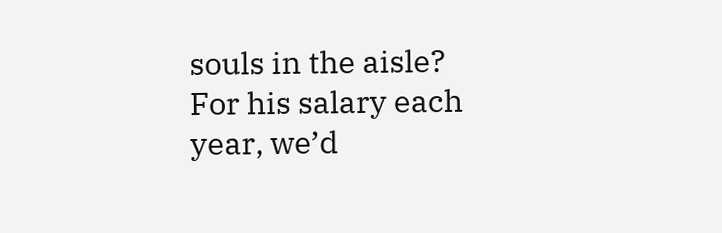souls in the aisle? For his salary each year, we’d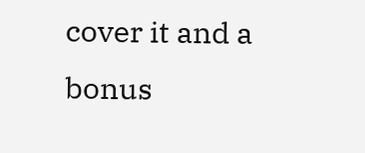cover it and a bonus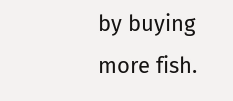by buying more fish.